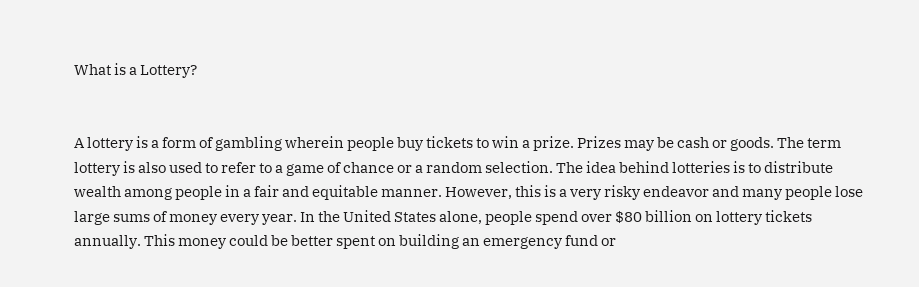What is a Lottery?


A lottery is a form of gambling wherein people buy tickets to win a prize. Prizes may be cash or goods. The term lottery is also used to refer to a game of chance or a random selection. The idea behind lotteries is to distribute wealth among people in a fair and equitable manner. However, this is a very risky endeavor and many people lose large sums of money every year. In the United States alone, people spend over $80 billion on lottery tickets annually. This money could be better spent on building an emergency fund or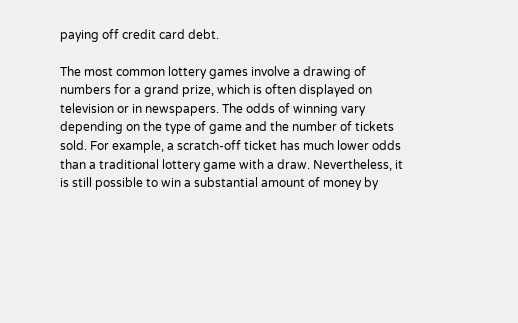paying off credit card debt.

The most common lottery games involve a drawing of numbers for a grand prize, which is often displayed on television or in newspapers. The odds of winning vary depending on the type of game and the number of tickets sold. For example, a scratch-off ticket has much lower odds than a traditional lottery game with a draw. Nevertheless, it is still possible to win a substantial amount of money by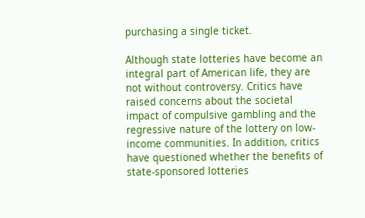purchasing a single ticket.

Although state lotteries have become an integral part of American life, they are not without controversy. Critics have raised concerns about the societal impact of compulsive gambling and the regressive nature of the lottery on low-income communities. In addition, critics have questioned whether the benefits of state-sponsored lotteries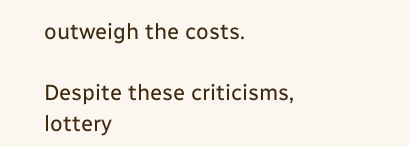outweigh the costs.

Despite these criticisms, lottery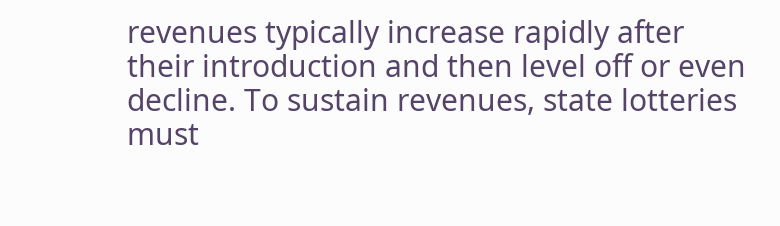revenues typically increase rapidly after their introduction and then level off or even decline. To sustain revenues, state lotteries must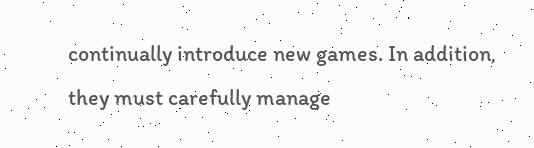continually introduce new games. In addition, they must carefully manage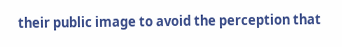their public image to avoid the perception that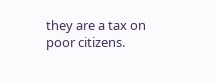they are a tax on poor citizens.